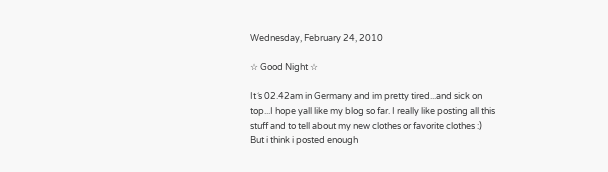Wednesday, February 24, 2010

☆ Good Night ☆

It´s 02.42am in Germany and im pretty tired...and sick on top...I hope yall like my blog so far. I really like posting all this stuff and to tell about my new clothes or favorite clothes :) But i think i posted enough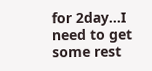for 2day...I need to get some rest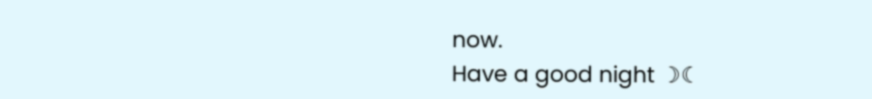now.
Have a good night ☽☾